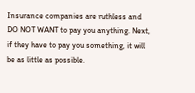Insurance companies are ruthless and DO NOT WANT to pay you anything. Next, if they have to pay you something, it will be as little as possible.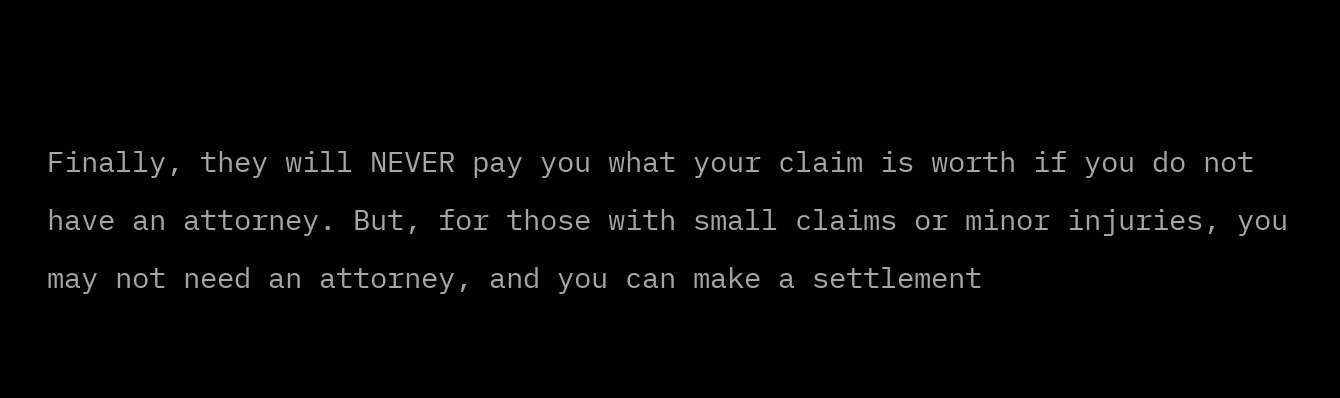Finally, they will NEVER pay you what your claim is worth if you do not have an attorney. But, for those with small claims or minor injuries, you may not need an attorney, and you can make a settlement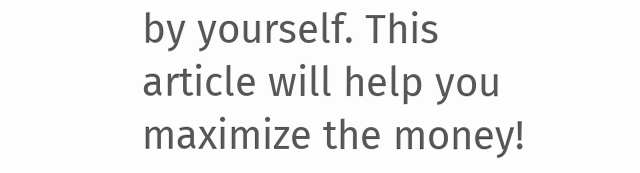by yourself. This article will help you maximize the money!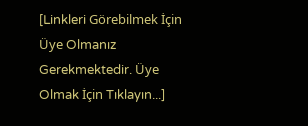[Linkleri Görebilmek İçin Üye Olmanız Gerekmektedir. Üye Olmak İçin Tıklayın...]